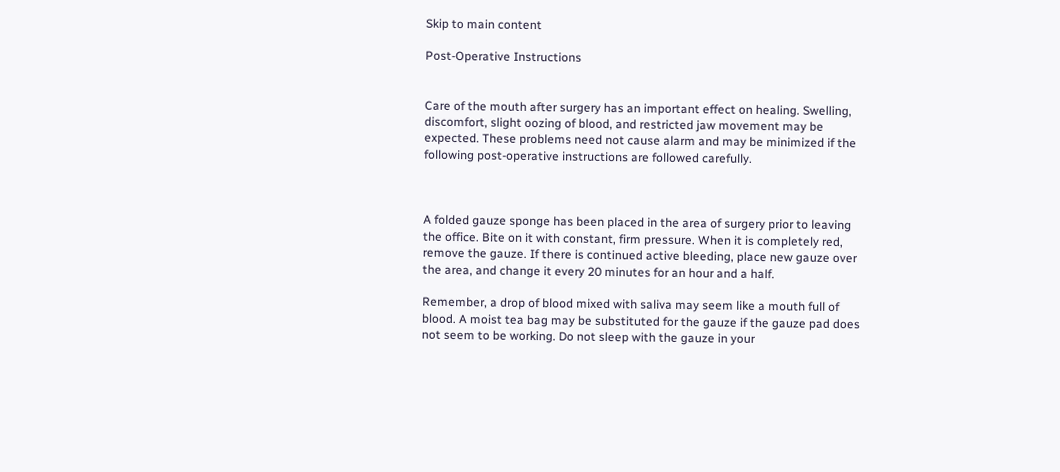Skip to main content

Post-Operative Instructions


Care of the mouth after surgery has an important effect on healing. Swelling, discomfort, slight oozing of blood, and restricted jaw movement may be expected. These problems need not cause alarm and may be minimized if the following post-operative instructions are followed carefully.



A folded gauze sponge has been placed in the area of surgery prior to leaving the office. Bite on it with constant, firm pressure. When it is completely red, remove the gauze. If there is continued active bleeding, place new gauze over the area, and change it every 20 minutes for an hour and a half.

Remember, a drop of blood mixed with saliva may seem like a mouth full of blood. A moist tea bag may be substituted for the gauze if the gauze pad does not seem to be working. Do not sleep with the gauze in your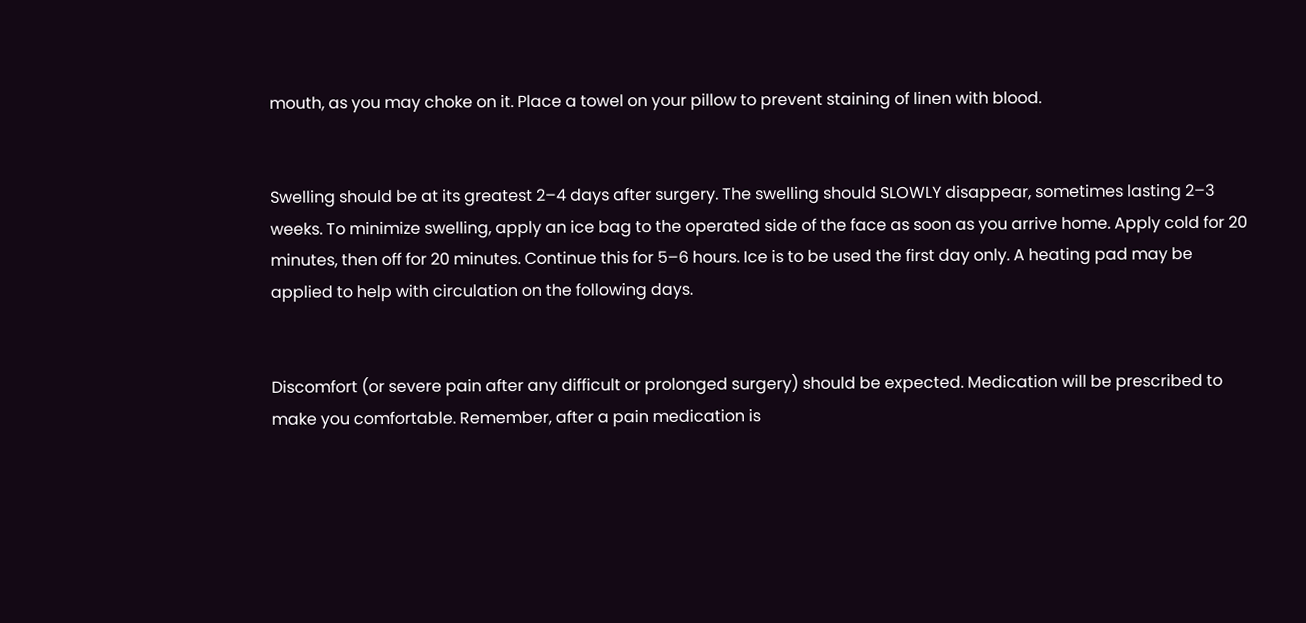mouth, as you may choke on it. Place a towel on your pillow to prevent staining of linen with blood.


Swelling should be at its greatest 2–4 days after surgery. The swelling should SLOWLY disappear, sometimes lasting 2–3 weeks. To minimize swelling, apply an ice bag to the operated side of the face as soon as you arrive home. Apply cold for 20 minutes, then off for 20 minutes. Continue this for 5–6 hours. Ice is to be used the first day only. A heating pad may be applied to help with circulation on the following days.


Discomfort (or severe pain after any difficult or prolonged surgery) should be expected. Medication will be prescribed to make you comfortable. Remember, after a pain medication is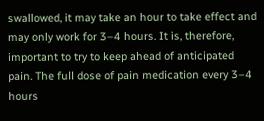swallowed, it may take an hour to take effect and may only work for 3–4 hours. It is, therefore, important to try to keep ahead of anticipated pain. The full dose of pain medication every 3–4 hours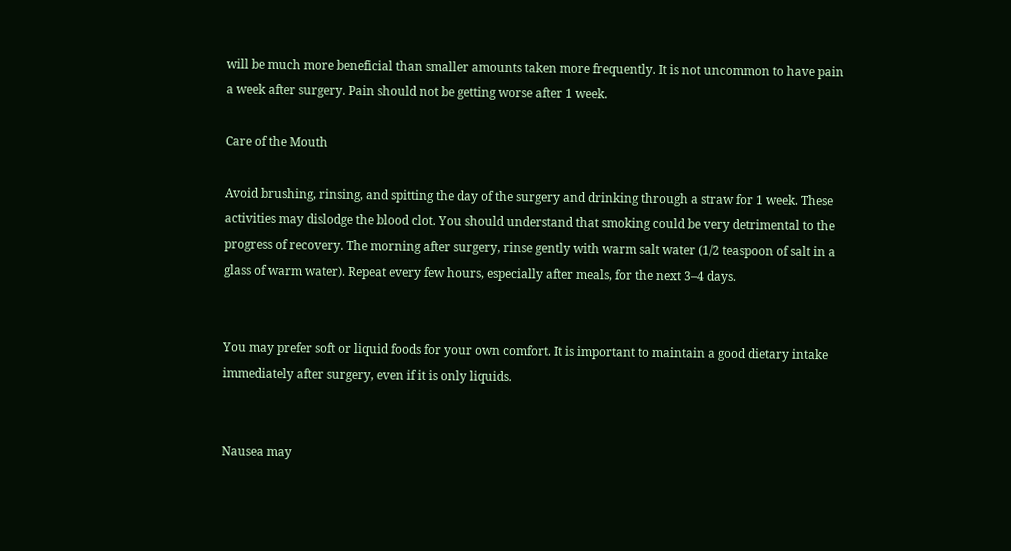will be much more beneficial than smaller amounts taken more frequently. It is not uncommon to have pain a week after surgery. Pain should not be getting worse after 1 week.

Care of the Mouth

Avoid brushing, rinsing, and spitting the day of the surgery and drinking through a straw for 1 week. These activities may dislodge the blood clot. You should understand that smoking could be very detrimental to the progress of recovery. The morning after surgery, rinse gently with warm salt water (1/2 teaspoon of salt in a glass of warm water). Repeat every few hours, especially after meals, for the next 3–4 days.


You may prefer soft or liquid foods for your own comfort. It is important to maintain a good dietary intake immediately after surgery, even if it is only liquids.


Nausea may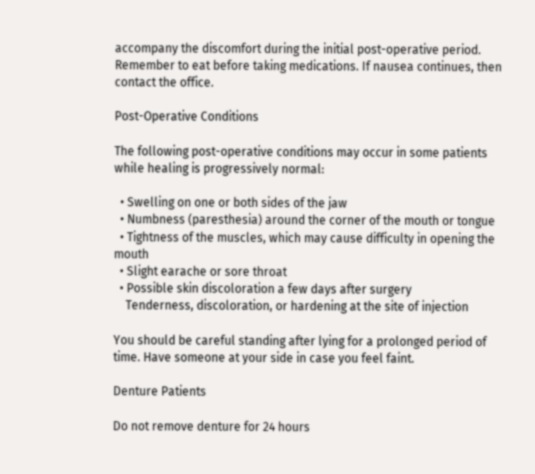accompany the discomfort during the initial post-operative period. Remember to eat before taking medications. If nausea continues, then contact the office.

Post-Operative Conditions

The following post-operative conditions may occur in some patients while healing is progressively normal:

  • Swelling on one or both sides of the jaw
  • Numbness (paresthesia) around the corner of the mouth or tongue
  • Tightness of the muscles, which may cause difficulty in opening the mouth
  • Slight earache or sore throat
  • Possible skin discoloration a few days after surgery
    Tenderness, discoloration, or hardening at the site of injection

You should be careful standing after lying for a prolonged period of time. Have someone at your side in case you feel faint.

Denture Patients

Do not remove denture for 24 hours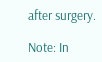after surgery.

Note: In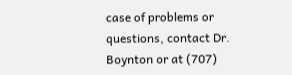case of problems or questions, contact Dr. Boynton or at (707)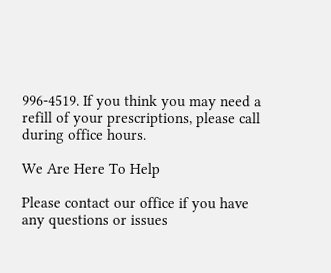996-4519. If you think you may need a refill of your prescriptions, please call during office hours.

We Are Here To Help

Please contact our office if you have any questions or issues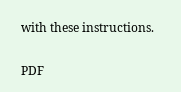with these instructions.

PDF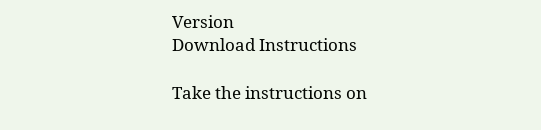Version
Download Instructions

Take the instructions on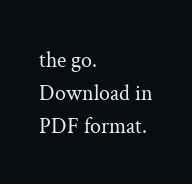the go. Download in PDF format.